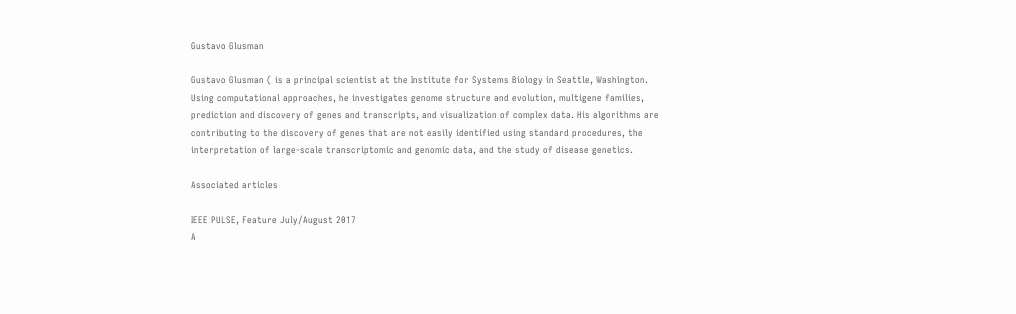Gustavo Glusman

Gustavo Glusman ( is a principal scientist at the Institute for Systems Biology in Seattle, Washington. Using computational approaches, he investigates genome structure and evolution, multigene families, prediction and discovery of genes and transcripts, and visualization of complex data. His algorithms are contributing to the discovery of genes that are not easily identified using standard procedures, the interpretation of large-scale transcriptomic and genomic data, and the study of disease genetics.

Associated articles

IEEE PULSE, Feature July/August 2017
A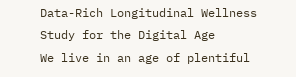Data-Rich Longitudinal Wellness Study for the Digital Age
We live in an age of plentiful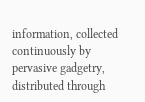information, collected continuously by pervasive gadgetry, distributed through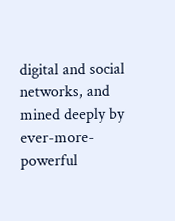digital and social networks, and mined deeply by ever-more- powerful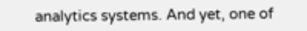analytics systems. And yet, one of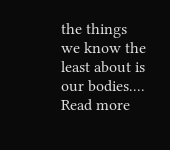the things we know the least about is our bodies.... Read more